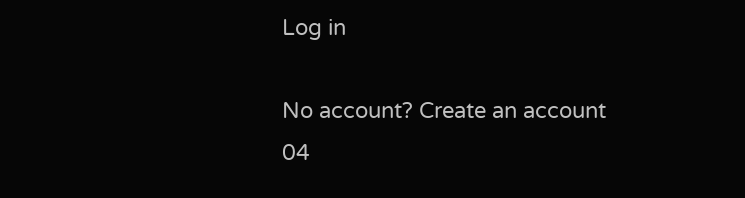Log in

No account? Create an account
04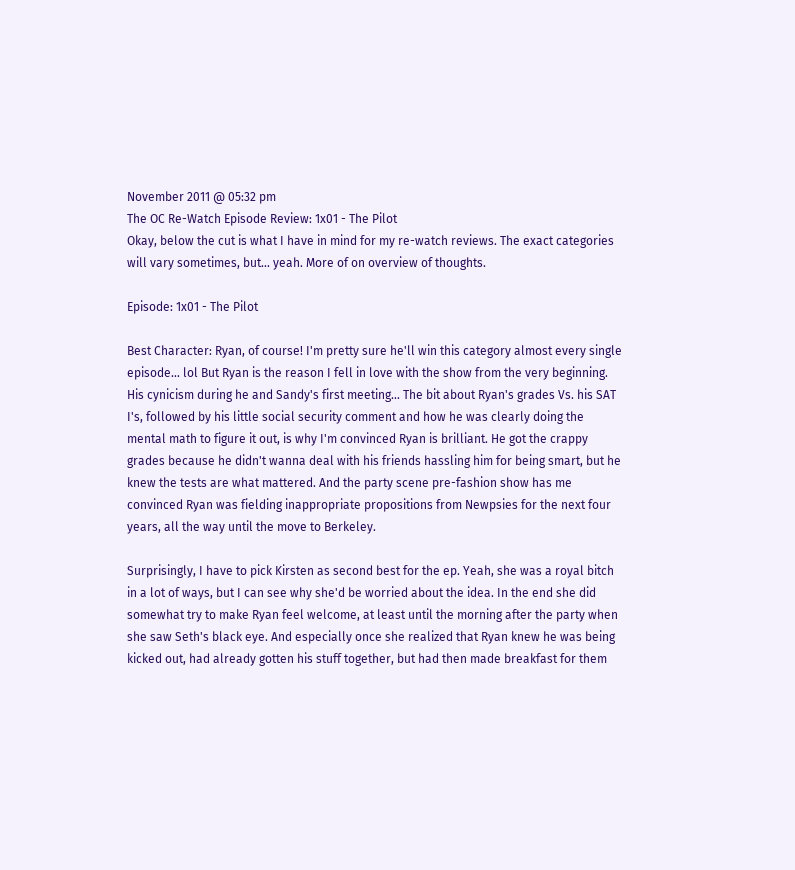November 2011 @ 05:32 pm
The OC Re-Watch Episode Review: 1x01 - The Pilot
Okay, below the cut is what I have in mind for my re-watch reviews. The exact categories will vary sometimes, but... yeah. More of on overview of thoughts.

Episode: 1x01 - The Pilot

Best Character: Ryan, of course! I'm pretty sure he'll win this category almost every single episode... lol But Ryan is the reason I fell in love with the show from the very beginning. His cynicism during he and Sandy's first meeting... The bit about Ryan's grades Vs. his SAT I's, followed by his little social security comment and how he was clearly doing the mental math to figure it out, is why I'm convinced Ryan is brilliant. He got the crappy grades because he didn't wanna deal with his friends hassling him for being smart, but he knew the tests are what mattered. And the party scene pre-fashion show has me convinced Ryan was fielding inappropriate propositions from Newpsies for the next four years, all the way until the move to Berkeley.

Surprisingly, I have to pick Kirsten as second best for the ep. Yeah, she was a royal bitch in a lot of ways, but I can see why she'd be worried about the idea. In the end she did somewhat try to make Ryan feel welcome, at least until the morning after the party when she saw Seth's black eye. And especially once she realized that Ryan knew he was being kicked out, had already gotten his stuff together, but had then made breakfast for them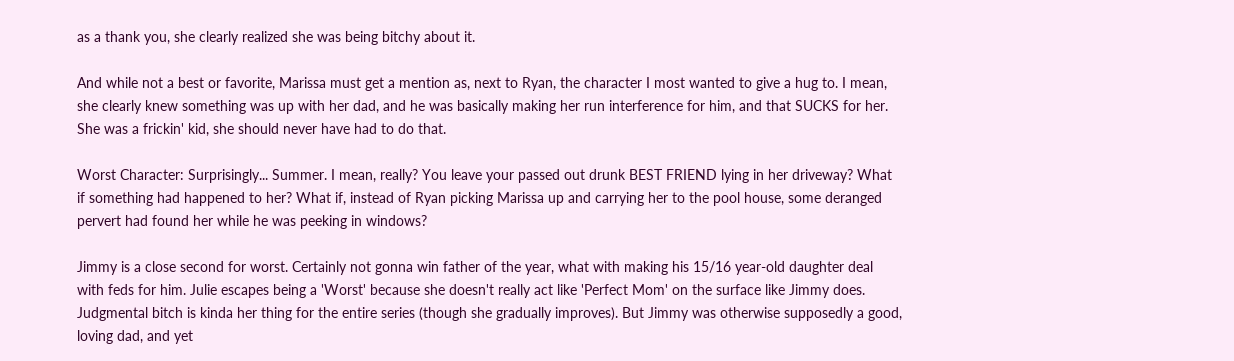as a thank you, she clearly realized she was being bitchy about it.

And while not a best or favorite, Marissa must get a mention as, next to Ryan, the character I most wanted to give a hug to. I mean, she clearly knew something was up with her dad, and he was basically making her run interference for him, and that SUCKS for her. She was a frickin' kid, she should never have had to do that.

Worst Character: Surprisingly... Summer. I mean, really? You leave your passed out drunk BEST FRIEND lying in her driveway? What if something had happened to her? What if, instead of Ryan picking Marissa up and carrying her to the pool house, some deranged pervert had found her while he was peeking in windows?

Jimmy is a close second for worst. Certainly not gonna win father of the year, what with making his 15/16 year-old daughter deal with feds for him. Julie escapes being a 'Worst' because she doesn't really act like 'Perfect Mom' on the surface like Jimmy does. Judgmental bitch is kinda her thing for the entire series (though she gradually improves). But Jimmy was otherwise supposedly a good, loving dad, and yet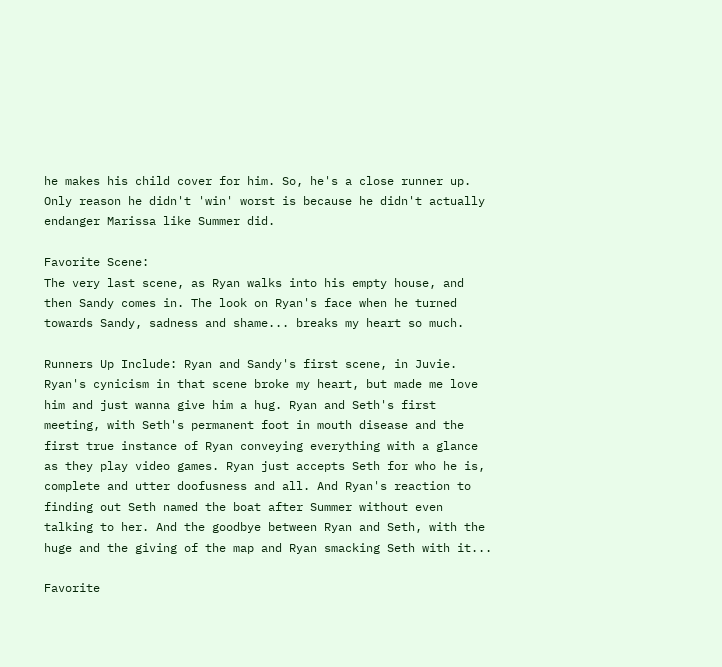he makes his child cover for him. So, he's a close runner up. Only reason he didn't 'win' worst is because he didn't actually endanger Marissa like Summer did.

Favorite Scene:
The very last scene, as Ryan walks into his empty house, and then Sandy comes in. The look on Ryan's face when he turned towards Sandy, sadness and shame... breaks my heart so much.

Runners Up Include: Ryan and Sandy's first scene, in Juvie. Ryan's cynicism in that scene broke my heart, but made me love him and just wanna give him a hug. Ryan and Seth's first meeting, with Seth's permanent foot in mouth disease and the first true instance of Ryan conveying everything with a glance as they play video games. Ryan just accepts Seth for who he is, complete and utter doofusness and all. And Ryan's reaction to finding out Seth named the boat after Summer without even talking to her. And the goodbye between Ryan and Seth, with the huge and the giving of the map and Ryan smacking Seth with it...

Favorite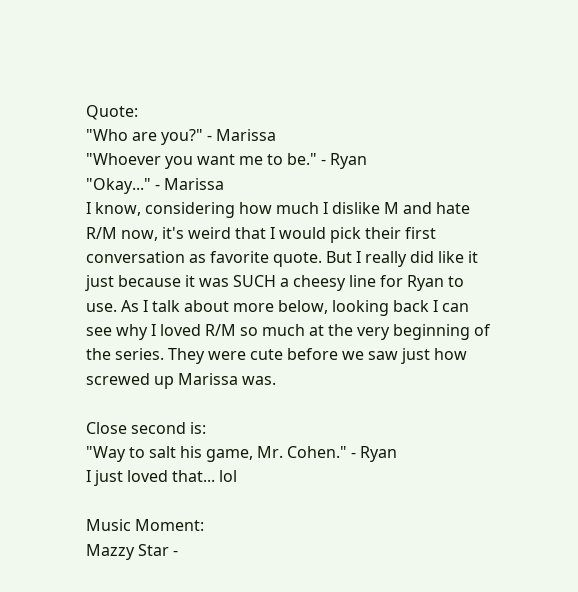Quote:
"Who are you?" - Marissa
"Whoever you want me to be." - Ryan
"Okay..." - Marissa
I know, considering how much I dislike M and hate R/M now, it's weird that I would pick their first conversation as favorite quote. But I really did like it just because it was SUCH a cheesy line for Ryan to use. As I talk about more below, looking back I can see why I loved R/M so much at the very beginning of the series. They were cute before we saw just how screwed up Marissa was.

Close second is:
"Way to salt his game, Mr. Cohen." - Ryan
I just loved that... lol

Music Moment:
Mazzy Star -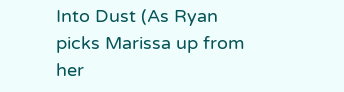Into Dust (As Ryan picks Marissa up from her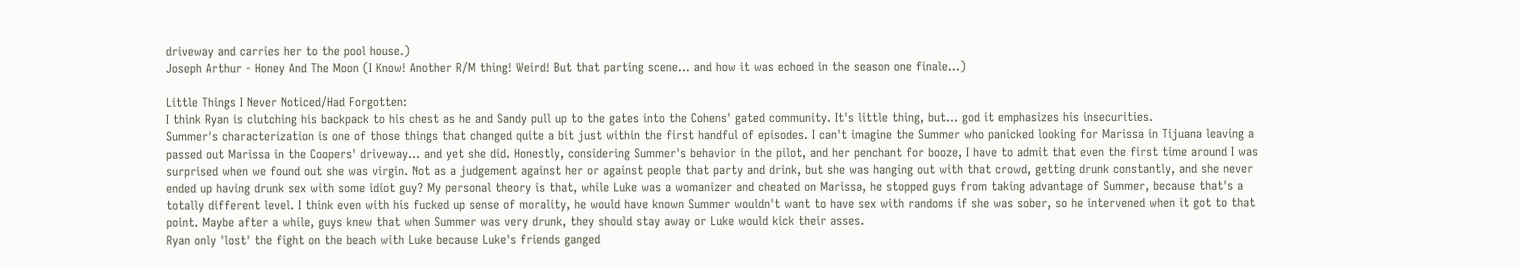driveway and carries her to the pool house.)
Joseph Arthur - Honey And The Moon (I Know! Another R/M thing! Weird! But that parting scene... and how it was echoed in the season one finale...)

Little Things I Never Noticed/Had Forgotten:
I think Ryan is clutching his backpack to his chest as he and Sandy pull up to the gates into the Cohens' gated community. It's little thing, but... god it emphasizes his insecurities.
Summer's characterization is one of those things that changed quite a bit just within the first handful of episodes. I can't imagine the Summer who panicked looking for Marissa in Tijuana leaving a passed out Marissa in the Coopers' driveway... and yet she did. Honestly, considering Summer's behavior in the pilot, and her penchant for booze, I have to admit that even the first time around I was surprised when we found out she was virgin. Not as a judgement against her or against people that party and drink, but she was hanging out with that crowd, getting drunk constantly, and she never ended up having drunk sex with some idiot guy? My personal theory is that, while Luke was a womanizer and cheated on Marissa, he stopped guys from taking advantage of Summer, because that's a totally different level. I think even with his fucked up sense of morality, he would have known Summer wouldn't want to have sex with randoms if she was sober, so he intervened when it got to that point. Maybe after a while, guys knew that when Summer was very drunk, they should stay away or Luke would kick their asses.
Ryan only 'lost' the fight on the beach with Luke because Luke's friends ganged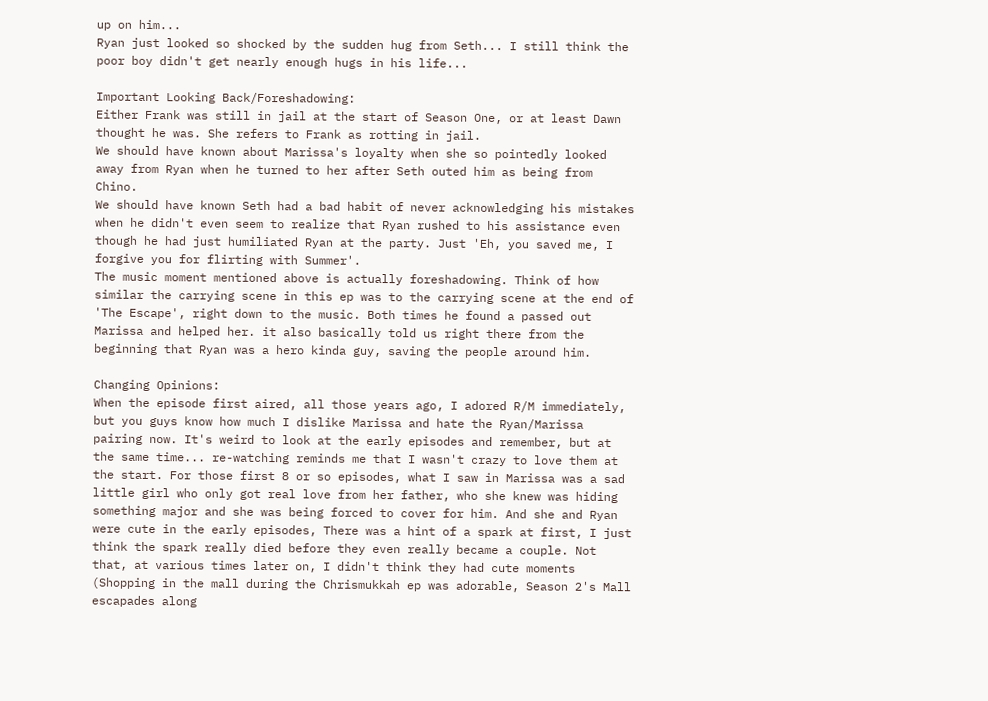up on him...
Ryan just looked so shocked by the sudden hug from Seth... I still think the poor boy didn't get nearly enough hugs in his life...

Important Looking Back/Foreshadowing:
Either Frank was still in jail at the start of Season One, or at least Dawn thought he was. She refers to Frank as rotting in jail.
We should have known about Marissa's loyalty when she so pointedly looked away from Ryan when he turned to her after Seth outed him as being from Chino.
We should have known Seth had a bad habit of never acknowledging his mistakes when he didn't even seem to realize that Ryan rushed to his assistance even though he had just humiliated Ryan at the party. Just 'Eh, you saved me, I forgive you for flirting with Summer'.
The music moment mentioned above is actually foreshadowing. Think of how similar the carrying scene in this ep was to the carrying scene at the end of 'The Escape', right down to the music. Both times he found a passed out Marissa and helped her. it also basically told us right there from the beginning that Ryan was a hero kinda guy, saving the people around him.

Changing Opinions:
When the episode first aired, all those years ago, I adored R/M immediately, but you guys know how much I dislike Marissa and hate the Ryan/Marissa pairing now. It's weird to look at the early episodes and remember, but at the same time... re-watching reminds me that I wasn't crazy to love them at the start. For those first 8 or so episodes, what I saw in Marissa was a sad little girl who only got real love from her father, who she knew was hiding something major and she was being forced to cover for him. And she and Ryan were cute in the early episodes, There was a hint of a spark at first, I just think the spark really died before they even really became a couple. Not that, at various times later on, I didn't think they had cute moments (Shopping in the mall during the Chrismukkah ep was adorable, Season 2's Mall escapades along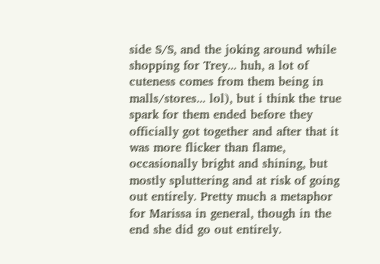side S/S, and the joking around while shopping for Trey... huh, a lot of cuteness comes from them being in malls/stores... lol), but i think the true spark for them ended before they officially got together and after that it was more flicker than flame, occasionally bright and shining, but mostly spluttering and at risk of going out entirely. Pretty much a metaphor for Marissa in general, though in the end she did go out entirely.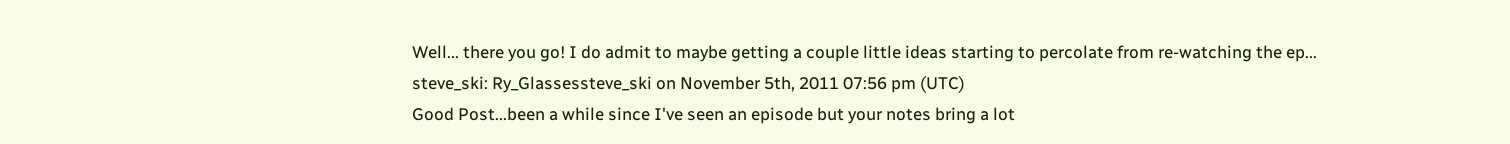Well... there you go! I do admit to maybe getting a couple little ideas starting to percolate from re-watching the ep...
steve_ski: Ry_Glassessteve_ski on November 5th, 2011 07:56 pm (UTC)
Good Post...been a while since I've seen an episode but your notes bring a lot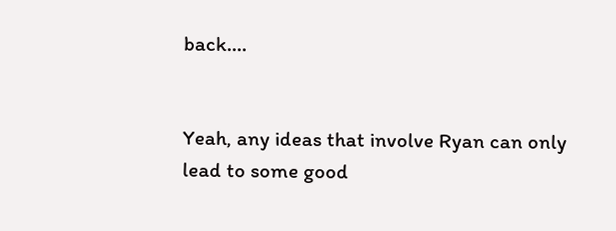back....


Yeah, any ideas that involve Ryan can only lead to some good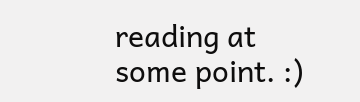reading at some point. :)